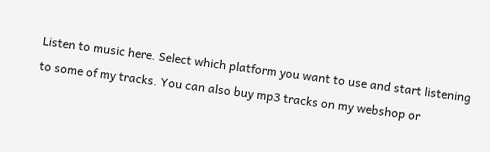Listen to music here. Select which platform you want to use and start listening to some of my tracks. You can also buy mp3 tracks on my webshop or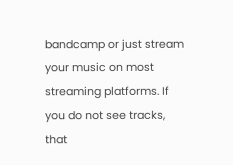bandcamp or just stream your music on most streaming platforms. If you do not see tracks, that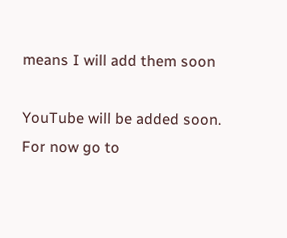means I will add them soon

YouTube will be added soon. For now go to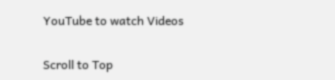YouTube to watch Videos

Scroll to Top